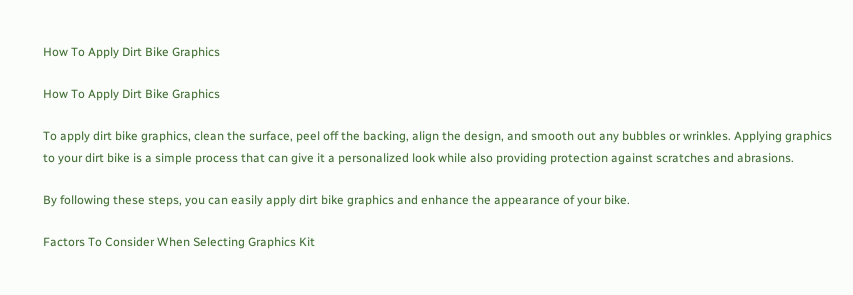How To Apply Dirt Bike Graphics

How To Apply Dirt Bike Graphics

To apply dirt bike graphics, clean the surface, peel off the backing, align the design, and smooth out any bubbles or wrinkles. Applying graphics to your dirt bike is a simple process that can give it a personalized look while also providing protection against scratches and abrasions.

By following these steps, you can easily apply dirt bike graphics and enhance the appearance of your bike.

Factors To Consider When Selecting Graphics Kit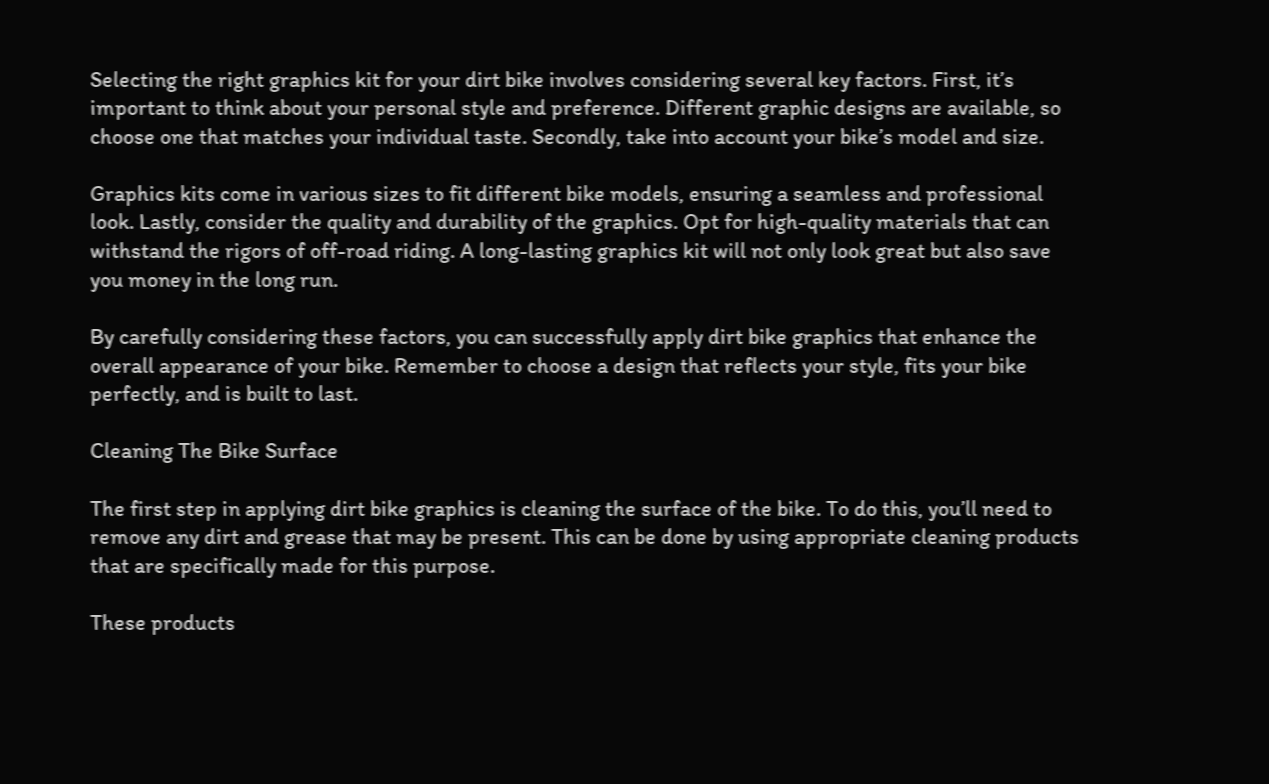Selecting the right graphics kit for your dirt bike involves considering several key factors. First, it’s important to think about your personal style and preference. Different graphic designs are available, so choose one that matches your individual taste. Secondly, take into account your bike’s model and size.

Graphics kits come in various sizes to fit different bike models, ensuring a seamless and professional look. Lastly, consider the quality and durability of the graphics. Opt for high-quality materials that can withstand the rigors of off-road riding. A long-lasting graphics kit will not only look great but also save you money in the long run.

By carefully considering these factors, you can successfully apply dirt bike graphics that enhance the overall appearance of your bike. Remember to choose a design that reflects your style, fits your bike perfectly, and is built to last.

Cleaning The Bike Surface

The first step in applying dirt bike graphics is cleaning the surface of the bike. To do this, you’ll need to remove any dirt and grease that may be present. This can be done by using appropriate cleaning products that are specifically made for this purpose.

These products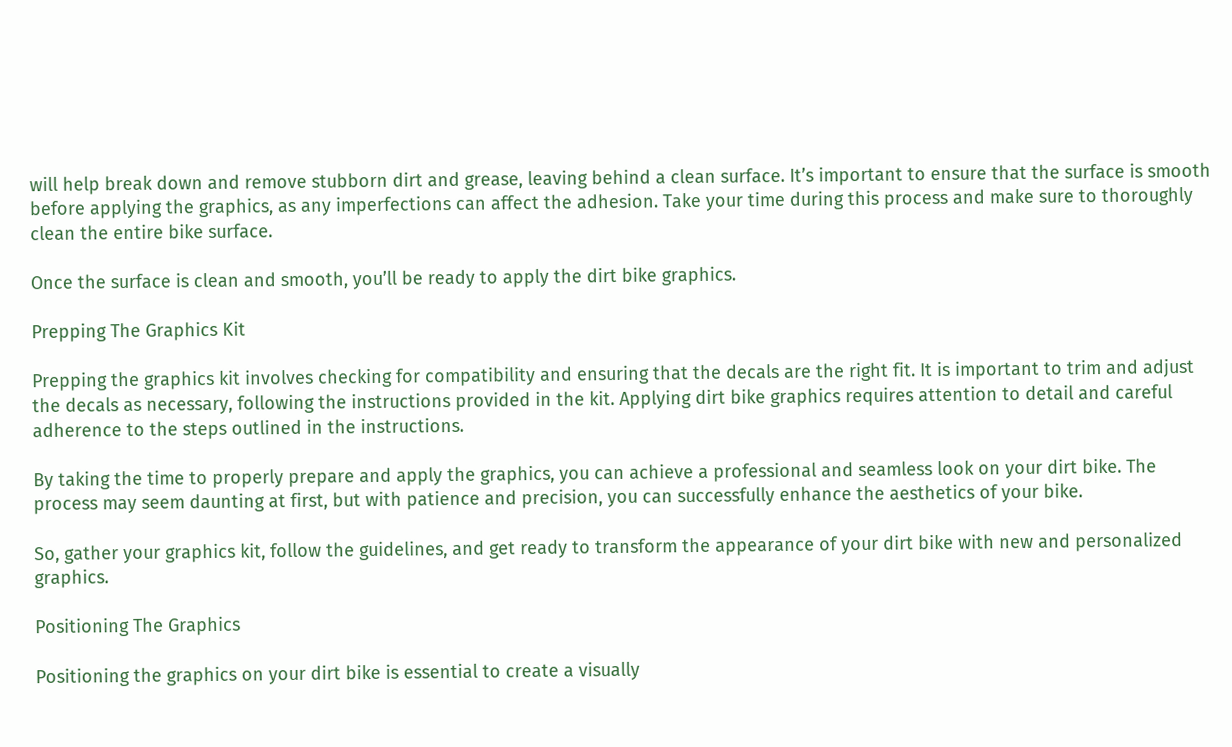will help break down and remove stubborn dirt and grease, leaving behind a clean surface. It’s important to ensure that the surface is smooth before applying the graphics, as any imperfections can affect the adhesion. Take your time during this process and make sure to thoroughly clean the entire bike surface.

Once the surface is clean and smooth, you’ll be ready to apply the dirt bike graphics.

Prepping The Graphics Kit

Prepping the graphics kit involves checking for compatibility and ensuring that the decals are the right fit. It is important to trim and adjust the decals as necessary, following the instructions provided in the kit. Applying dirt bike graphics requires attention to detail and careful adherence to the steps outlined in the instructions.

By taking the time to properly prepare and apply the graphics, you can achieve a professional and seamless look on your dirt bike. The process may seem daunting at first, but with patience and precision, you can successfully enhance the aesthetics of your bike.

So, gather your graphics kit, follow the guidelines, and get ready to transform the appearance of your dirt bike with new and personalized graphics.

Positioning The Graphics

Positioning the graphics on your dirt bike is essential to create a visually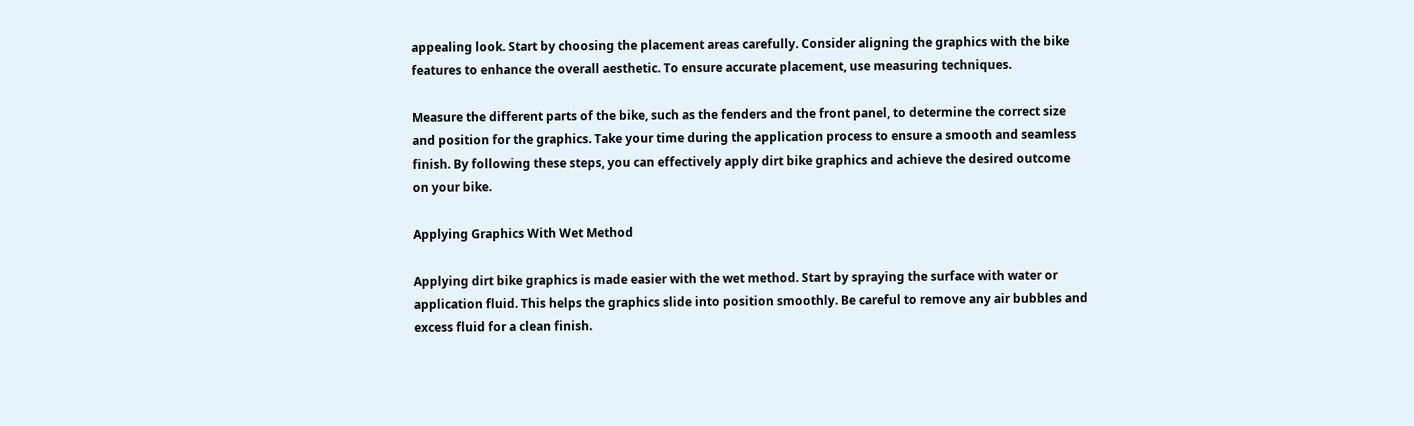appealing look. Start by choosing the placement areas carefully. Consider aligning the graphics with the bike features to enhance the overall aesthetic. To ensure accurate placement, use measuring techniques.

Measure the different parts of the bike, such as the fenders and the front panel, to determine the correct size and position for the graphics. Take your time during the application process to ensure a smooth and seamless finish. By following these steps, you can effectively apply dirt bike graphics and achieve the desired outcome on your bike.

Applying Graphics With Wet Method

Applying dirt bike graphics is made easier with the wet method. Start by spraying the surface with water or application fluid. This helps the graphics slide into position smoothly. Be careful to remove any air bubbles and excess fluid for a clean finish.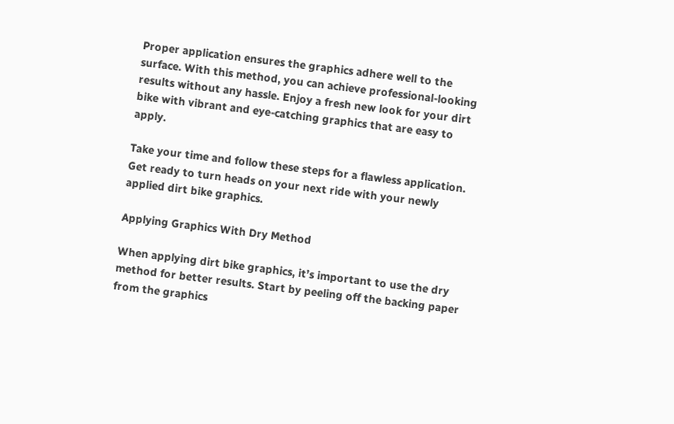Proper application ensures the graphics adhere well to the surface. With this method, you can achieve professional-looking results without any hassle. Enjoy a fresh new look for your dirt bike with vibrant and eye-catching graphics that are easy to apply.

Take your time and follow these steps for a flawless application. Get ready to turn heads on your next ride with your newly applied dirt bike graphics.

Applying Graphics With Dry Method

When applying dirt bike graphics, it’s important to use the dry method for better results. Start by peeling off the backing paper from the graphics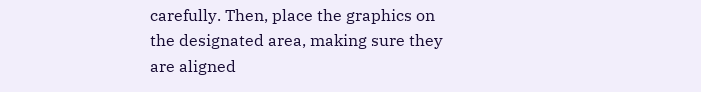carefully. Then, place the graphics on the designated area, making sure they are aligned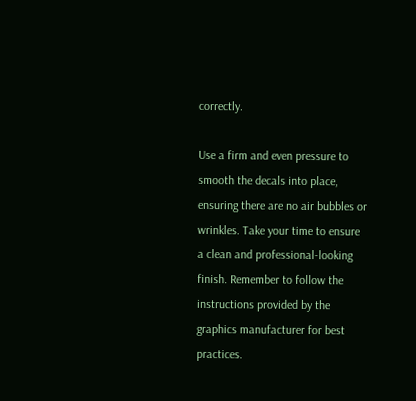correctly.

Use a firm and even pressure to smooth the decals into place, ensuring there are no air bubbles or wrinkles. Take your time to ensure a clean and professional-looking finish. Remember to follow the instructions provided by the graphics manufacturer for best practices.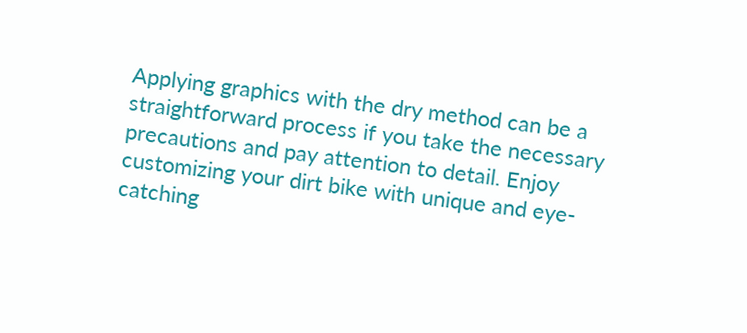Applying graphics with the dry method can be a straightforward process if you take the necessary precautions and pay attention to detail. Enjoy customizing your dirt bike with unique and eye-catching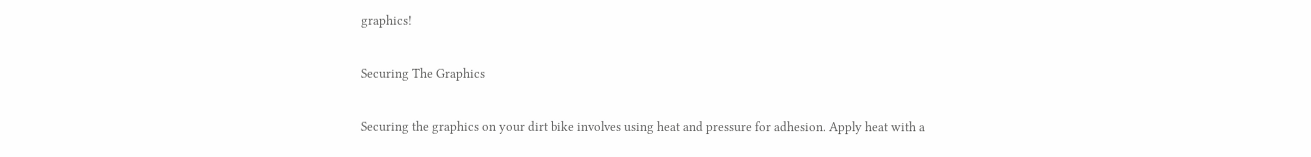graphics!

Securing The Graphics

Securing the graphics on your dirt bike involves using heat and pressure for adhesion. Apply heat with a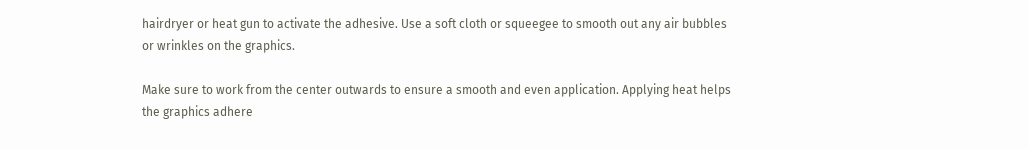hairdryer or heat gun to activate the adhesive. Use a soft cloth or squeegee to smooth out any air bubbles or wrinkles on the graphics.

Make sure to work from the center outwards to ensure a smooth and even application. Applying heat helps the graphics adhere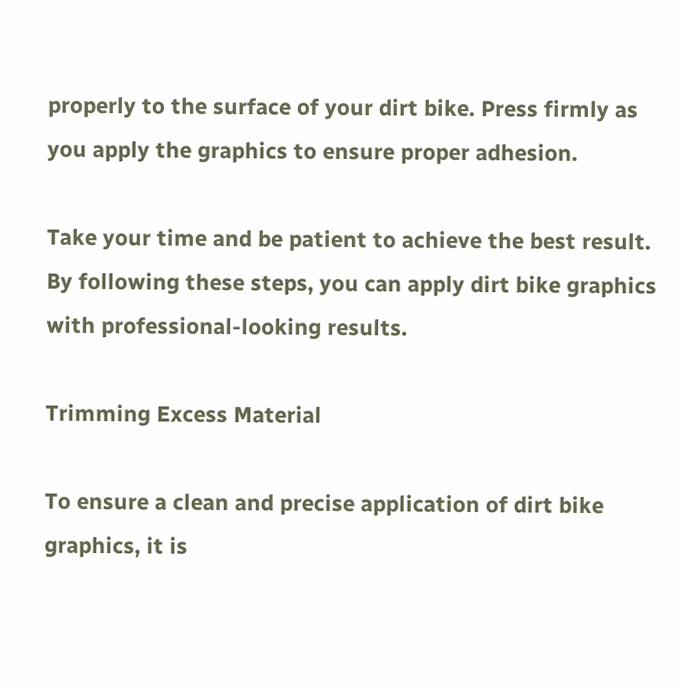properly to the surface of your dirt bike. Press firmly as you apply the graphics to ensure proper adhesion.

Take your time and be patient to achieve the best result. By following these steps, you can apply dirt bike graphics with professional-looking results.

Trimming Excess Material

To ensure a clean and precise application of dirt bike graphics, it is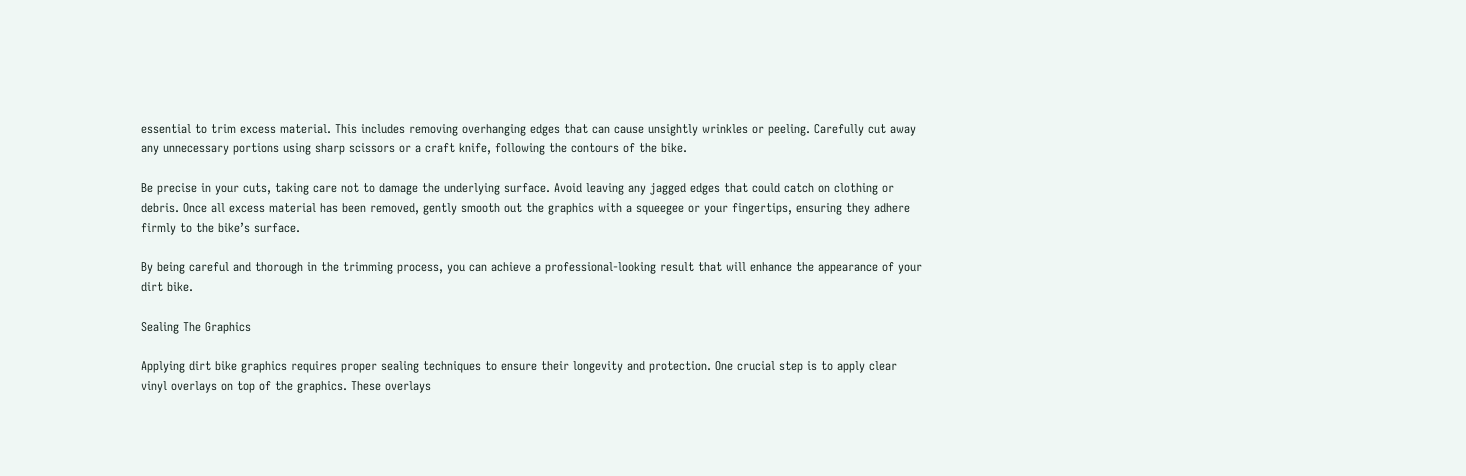essential to trim excess material. This includes removing overhanging edges that can cause unsightly wrinkles or peeling. Carefully cut away any unnecessary portions using sharp scissors or a craft knife, following the contours of the bike.

Be precise in your cuts, taking care not to damage the underlying surface. Avoid leaving any jagged edges that could catch on clothing or debris. Once all excess material has been removed, gently smooth out the graphics with a squeegee or your fingertips, ensuring they adhere firmly to the bike’s surface.

By being careful and thorough in the trimming process, you can achieve a professional-looking result that will enhance the appearance of your dirt bike.

Sealing The Graphics

Applying dirt bike graphics requires proper sealing techniques to ensure their longevity and protection. One crucial step is to apply clear vinyl overlays on top of the graphics. These overlays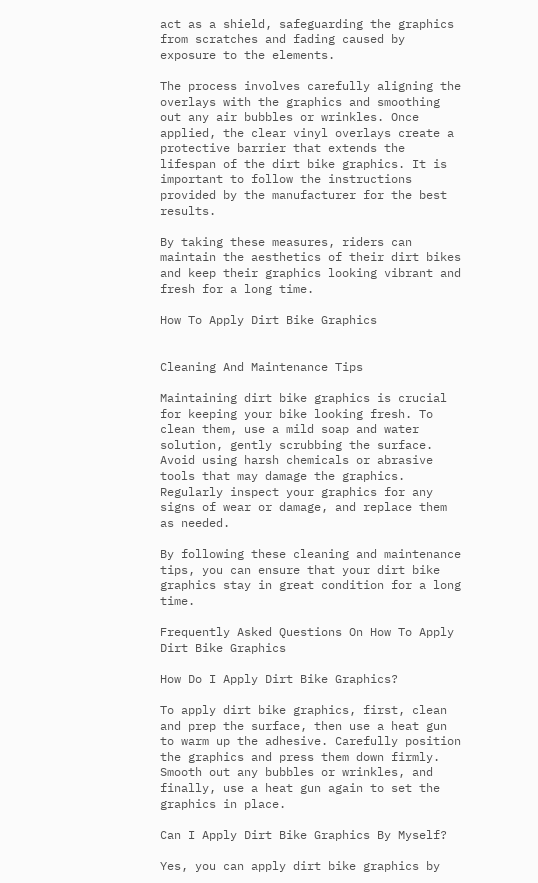act as a shield, safeguarding the graphics from scratches and fading caused by exposure to the elements.

The process involves carefully aligning the overlays with the graphics and smoothing out any air bubbles or wrinkles. Once applied, the clear vinyl overlays create a protective barrier that extends the lifespan of the dirt bike graphics. It is important to follow the instructions provided by the manufacturer for the best results.

By taking these measures, riders can maintain the aesthetics of their dirt bikes and keep their graphics looking vibrant and fresh for a long time.

How To Apply Dirt Bike Graphics


Cleaning And Maintenance Tips

Maintaining dirt bike graphics is crucial for keeping your bike looking fresh. To clean them, use a mild soap and water solution, gently scrubbing the surface. Avoid using harsh chemicals or abrasive tools that may damage the graphics. Regularly inspect your graphics for any signs of wear or damage, and replace them as needed.

By following these cleaning and maintenance tips, you can ensure that your dirt bike graphics stay in great condition for a long time.

Frequently Asked Questions On How To Apply Dirt Bike Graphics

How Do I Apply Dirt Bike Graphics?

To apply dirt bike graphics, first, clean and prep the surface, then use a heat gun to warm up the adhesive. Carefully position the graphics and press them down firmly. Smooth out any bubbles or wrinkles, and finally, use a heat gun again to set the graphics in place.

Can I Apply Dirt Bike Graphics By Myself?

Yes, you can apply dirt bike graphics by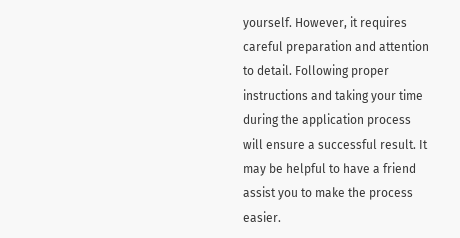yourself. However, it requires careful preparation and attention to detail. Following proper instructions and taking your time during the application process will ensure a successful result. It may be helpful to have a friend assist you to make the process easier.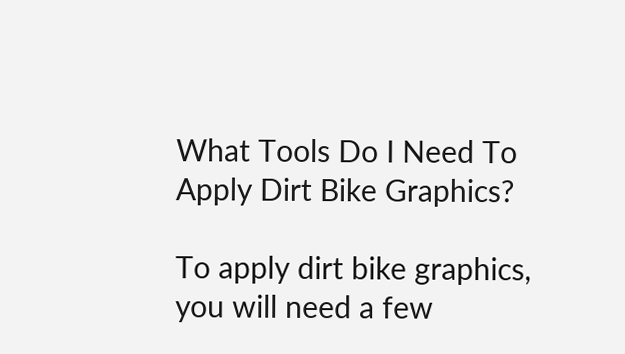What Tools Do I Need To Apply Dirt Bike Graphics?

To apply dirt bike graphics, you will need a few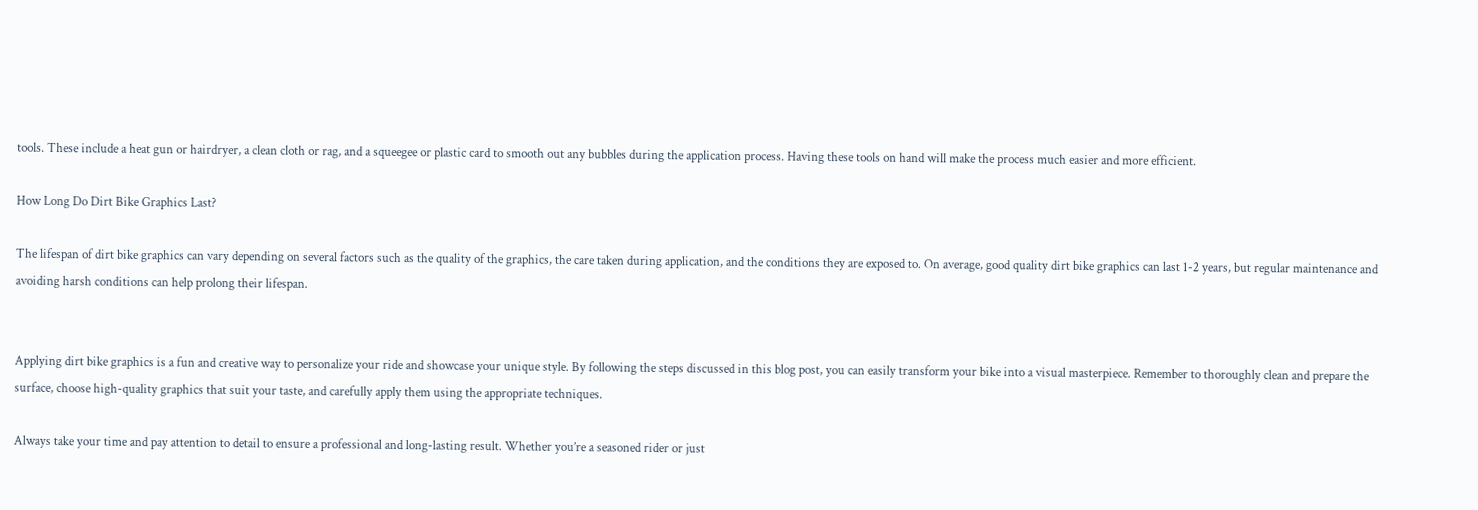tools. These include a heat gun or hairdryer, a clean cloth or rag, and a squeegee or plastic card to smooth out any bubbles during the application process. Having these tools on hand will make the process much easier and more efficient.

How Long Do Dirt Bike Graphics Last?

The lifespan of dirt bike graphics can vary depending on several factors such as the quality of the graphics, the care taken during application, and the conditions they are exposed to. On average, good quality dirt bike graphics can last 1-2 years, but regular maintenance and avoiding harsh conditions can help prolong their lifespan.


Applying dirt bike graphics is a fun and creative way to personalize your ride and showcase your unique style. By following the steps discussed in this blog post, you can easily transform your bike into a visual masterpiece. Remember to thoroughly clean and prepare the surface, choose high-quality graphics that suit your taste, and carefully apply them using the appropriate techniques.

Always take your time and pay attention to detail to ensure a professional and long-lasting result. Whether you’re a seasoned rider or just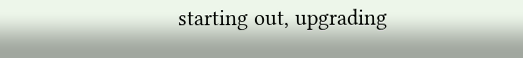starting out, upgrading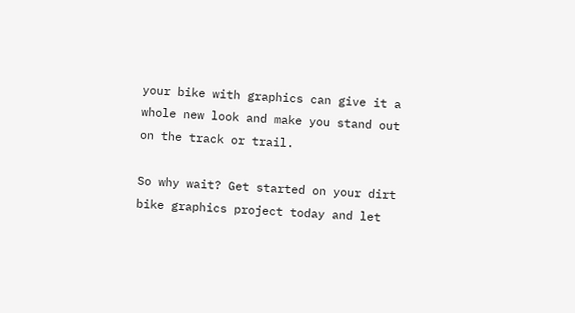your bike with graphics can give it a whole new look and make you stand out on the track or trail.

So why wait? Get started on your dirt bike graphics project today and let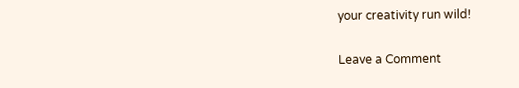your creativity run wild!

Leave a Comment